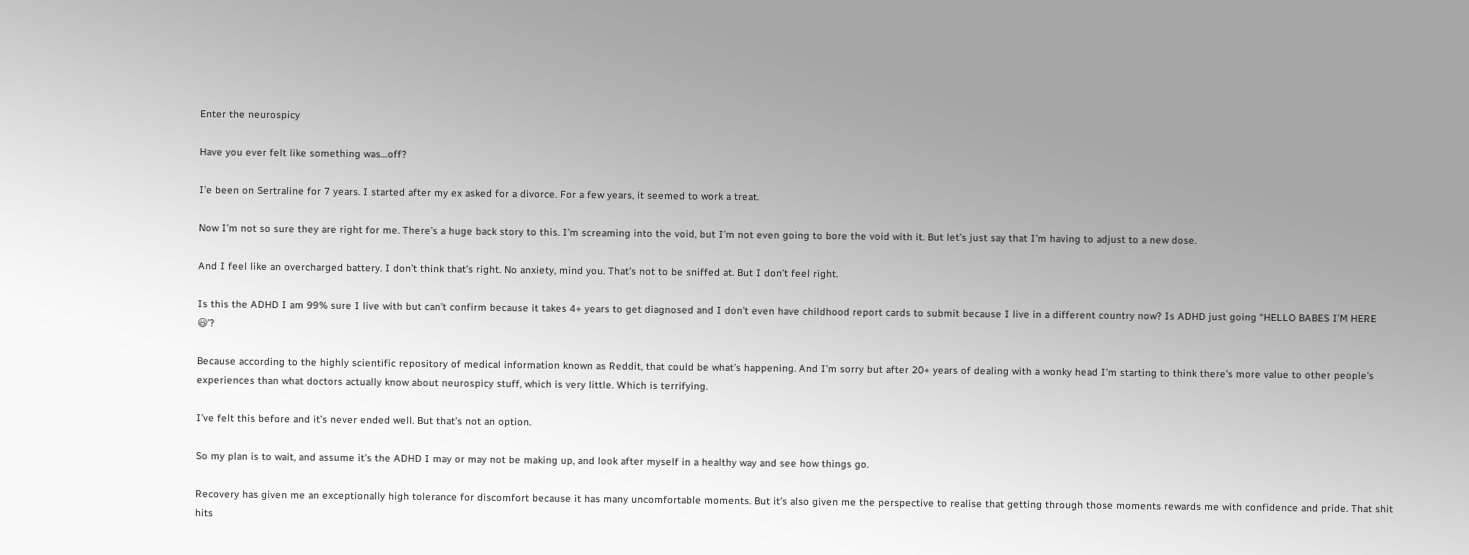Enter the neurospicy

Have you ever felt like something was…off?

I’e been on Sertraline for 7 years. I started after my ex asked for a divorce. For a few years, it seemed to work a treat.

Now I’m not so sure they are right for me. There’s a huge back story to this. I’m screaming into the void, but I’m not even going to bore the void with it. But let’s just say that I’m having to adjust to a new dose.

And I feel like an overcharged battery. I don’t think that’s right. No anxiety, mind you. That’s not to be sniffed at. But I don’t feel right.

Is this the ADHD I am 99% sure I live with but can’t confirm because it takes 4+ years to get diagnosed and I don’t even have childhood report cards to submit because I live in a different country now? Is ADHD just going “HELLO BABES I’M HERE 😃’?

Because according to the highly scientific repository of medical information known as Reddit, that could be what’s happening. And I’m sorry but after 20+ years of dealing with a wonky head I’m starting to think there’s more value to other people’s experiences than what doctors actually know about neurospicy stuff, which is very little. Which is terrifying.

I’ve felt this before and it’s never ended well. But that’s not an option.

So my plan is to wait, and assume it’s the ADHD I may or may not be making up, and look after myself in a healthy way and see how things go.

Recovery has given me an exceptionally high tolerance for discomfort because it has many uncomfortable moments. But it’s also given me the perspective to realise that getting through those moments rewards me with confidence and pride. That shit hits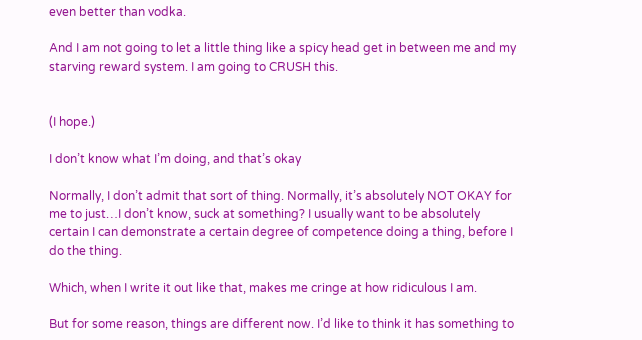even better than vodka.

And I am not going to let a little thing like a spicy head get in between me and my starving reward system. I am going to CRUSH this.


(I hope.)

I don’t know what I’m doing, and that’s okay

Normally, I don’t admit that sort of thing. Normally, it’s absolutely NOT OKAY for me to just…I don’t know, suck at something? I usually want to be absolutely certain I can demonstrate a certain degree of competence doing a thing, before I do the thing.

Which, when I write it out like that, makes me cringe at how ridiculous I am.

But for some reason, things are different now. I’d like to think it has something to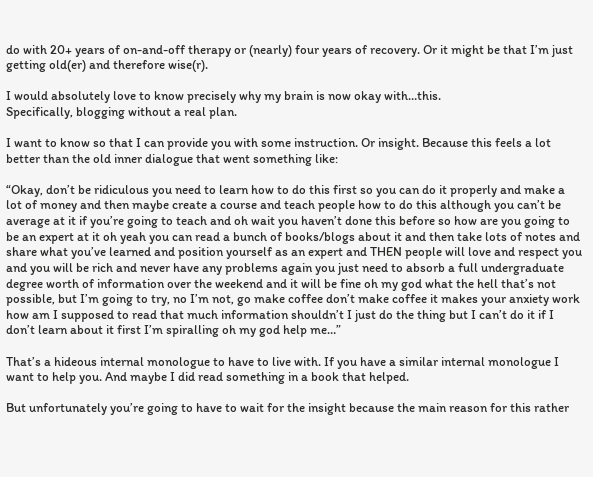do with 20+ years of on-and-off therapy or (nearly) four years of recovery. Or it might be that I’m just getting old(er) and therefore wise(r).

I would absolutely love to know precisely why my brain is now okay with…this.
Specifically, blogging without a real plan.

I want to know so that I can provide you with some instruction. Or insight. Because this feels a lot better than the old inner dialogue that went something like:

“Okay, don’t be ridiculous you need to learn how to do this first so you can do it properly and make a lot of money and then maybe create a course and teach people how to do this although you can’t be average at it if you’re going to teach and oh wait you haven’t done this before so how are you going to be an expert at it oh yeah you can read a bunch of books/blogs about it and then take lots of notes and share what you’ve learned and position yourself as an expert and THEN people will love and respect you and you will be rich and never have any problems again you just need to absorb a full undergraduate degree worth of information over the weekend and it will be fine oh my god what the hell that’s not possible, but I’m going to try, no I’m not, go make coffee don’t make coffee it makes your anxiety work how am I supposed to read that much information shouldn’t I just do the thing but I can’t do it if I don’t learn about it first I’m spiralling oh my god help me…”

That’s a hideous internal monologue to have to live with. If you have a similar internal monologue I want to help you. And maybe I did read something in a book that helped.

But unfortunately you’re going to have to wait for the insight because the main reason for this rather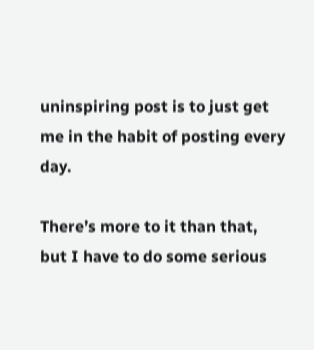uninspiring post is to just get me in the habit of posting every day.

There’s more to it than that, but I have to do some serious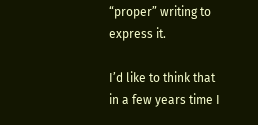“proper” writing to express it.

I’d like to think that in a few years time I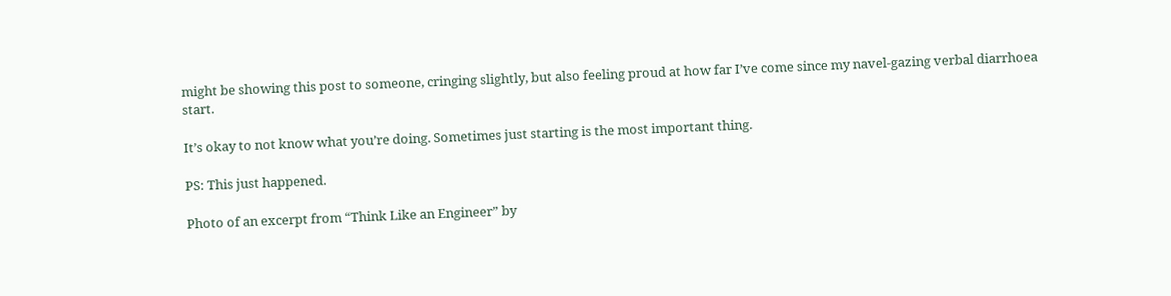might be showing this post to someone, cringing slightly, but also feeling proud at how far I’ve come since my navel-gazing verbal diarrhoea start.

It’s okay to not know what you’re doing. Sometimes just starting is the most important thing.

PS: This just happened.

Photo of an excerpt from “Think Like an Engineer” by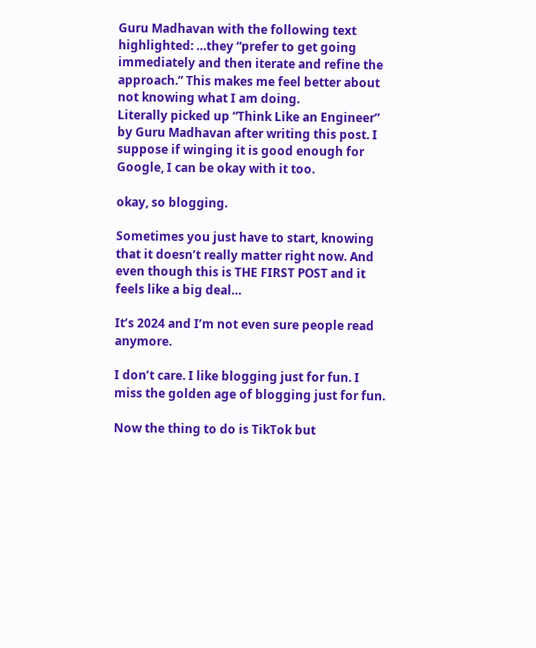Guru Madhavan with the following text highlighted: …they “prefer to get going immediately and then iterate and refine the approach.” This makes me feel better about not knowing what I am doing.
Literally picked up “Think Like an Engineer” by Guru Madhavan after writing this post. I suppose if winging it is good enough for Google, I can be okay with it too.

okay, so blogging.

Sometimes you just have to start, knowing that it doesn’t really matter right now. And even though this is THE FIRST POST and it feels like a big deal…

It’s 2024 and I’m not even sure people read anymore.

I don’t care. I like blogging just for fun. I miss the golden age of blogging just for fun.

Now the thing to do is TikTok but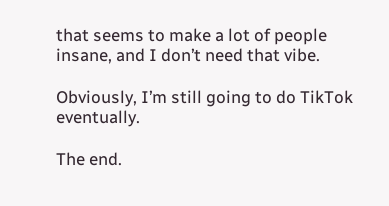that seems to make a lot of people insane, and I don’t need that vibe.

Obviously, I’m still going to do TikTok eventually.

The end.